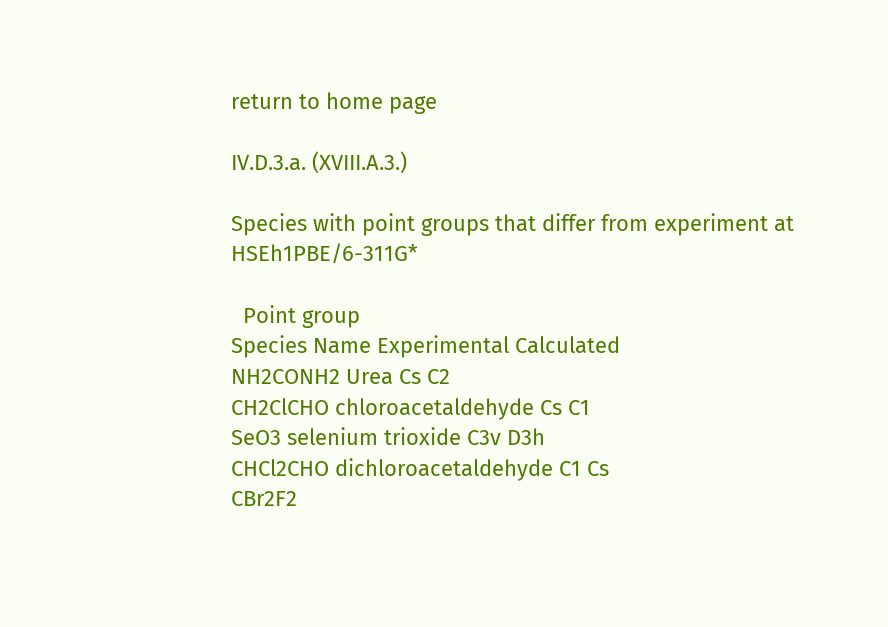return to home page

IV.D.3.a. (XVIII.A.3.)

Species with point groups that differ from experiment at HSEh1PBE/6-311G*

  Point group
Species Name Experimental Calculated
NH2CONH2 Urea Cs C2
CH2ClCHO chloroacetaldehyde Cs C1
SeO3 selenium trioxide C3v D3h
CHCl2CHO dichloroacetaldehyde C1 Cs
CBr2F2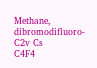Methane, dibromodifluoro- C2v Cs
C4F4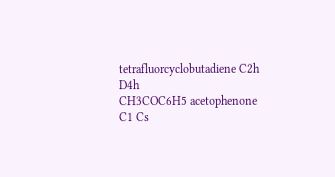tetrafluorcyclobutadiene C2h D4h
CH3COC6H5 acetophenone C1 Cs